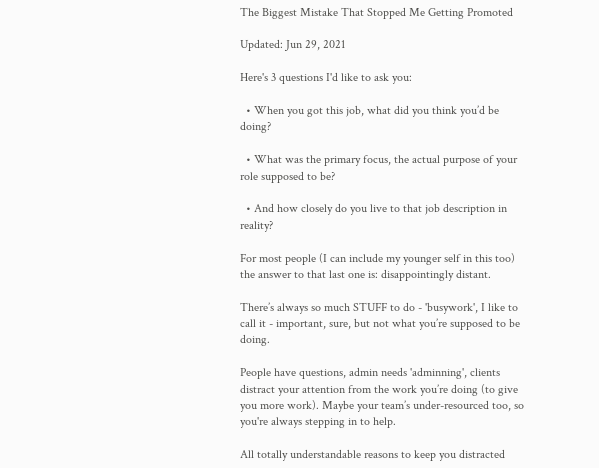The Biggest Mistake That Stopped Me Getting Promoted

Updated: Jun 29, 2021

Here's 3 questions I'd like to ask you:

  • When you got this job, what did you think you’d be doing?

  • What was the primary focus, the actual purpose of your role supposed to be?

  • And how closely do you live to that job description in reality?

For most people (I can include my younger self in this too) the answer to that last one is: disappointingly distant.

There’s always so much STUFF to do - 'busywork', I like to call it - important, sure, but not what you’re supposed to be doing.

People have questions, admin needs 'adminning', clients distract your attention from the work you’re doing (to give you more work). Maybe your team’s under-resourced too, so you're always stepping in to help.

All totally understandable reasons to keep you distracted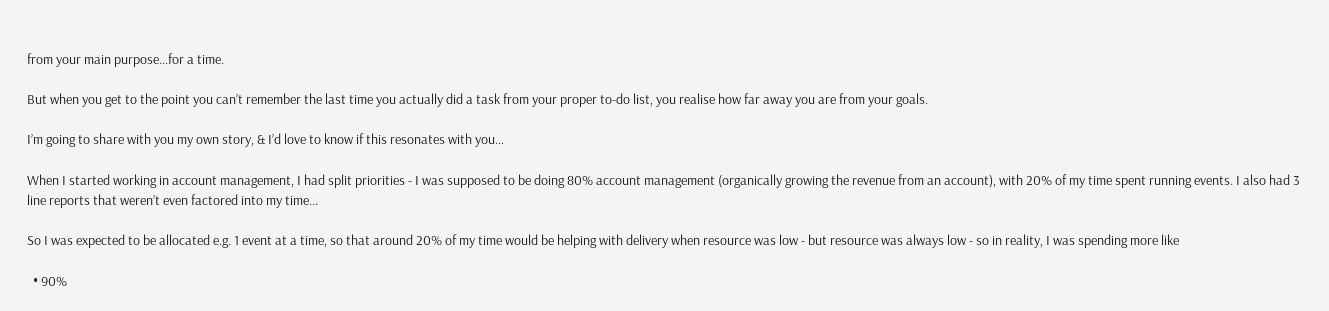from your main purpose...for a time.

But when you get to the point you can’t remember the last time you actually did a task from your proper to-do list, you realise how far away you are from your goals.

I’m going to share with you my own story, & I’d love to know if this resonates with you…

When I started working in account management, I had split priorities - I was supposed to be doing 80% account management (organically growing the revenue from an account), with 20% of my time spent running events. I also had 3 line reports that weren’t even factored into my time...

So I was expected to be allocated e.g. 1 event at a time, so that around 20% of my time would be helping with delivery when resource was low - but resource was always low - so in reality, I was spending more like

  • 90%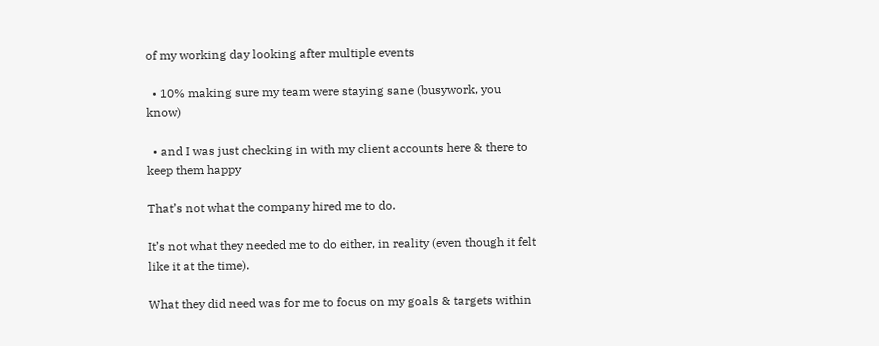of my working day looking after multiple events

  • 10% making sure my team were staying sane (busywork, you know)

  • and I was just checking in with my client accounts here & there to keep them happy

That’s not what the company hired me to do.

It’s not what they needed me to do either, in reality (even though it felt like it at the time).

What they did need was for me to focus on my goals & targets within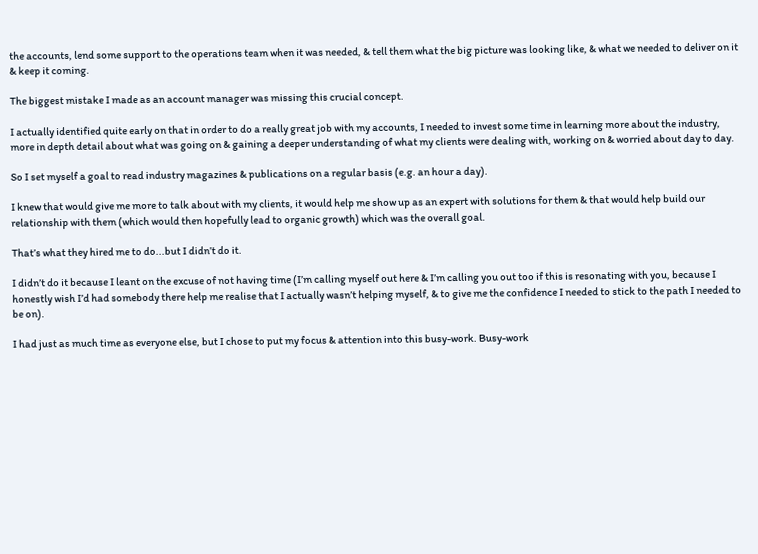the accounts, lend some support to the operations team when it was needed, & tell them what the big picture was looking like, & what we needed to deliver on it & keep it coming.

The biggest mistake I made as an account manager was missing this crucial concept.

I actually identified quite early on that in order to do a really great job with my accounts, I needed to invest some time in learning more about the industry, more in depth detail about what was going on & gaining a deeper understanding of what my clients were dealing with, working on & worried about day to day.

So I set myself a goal to read industry magazines & publications on a regular basis (e.g. an hour a day).

I knew that would give me more to talk about with my clients, it would help me show up as an expert with solutions for them & that would help build our relationship with them (which would then hopefully lead to organic growth) which was the overall goal.

That’s what they hired me to do...but I didn’t do it.

I didn’t do it because I leant on the excuse of not having time (I’m calling myself out here & I’m calling you out too if this is resonating with you, because I honestly wish I’d had somebody there help me realise that I actually wasn’t helping myself, & to give me the confidence I needed to stick to the path I needed to be on).

I had just as much time as everyone else, but I chose to put my focus & attention into this busy-work. Busy-work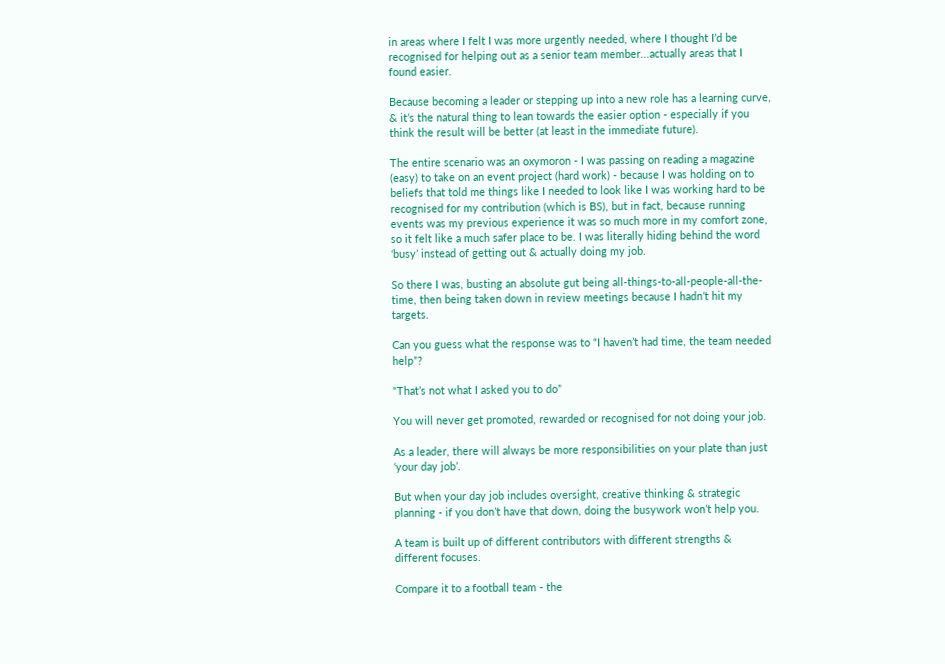in areas where I felt I was more urgently needed, where I thought I’d be recognised for helping out as a senior team member...actually areas that I found easier.

Because becoming a leader or stepping up into a new role has a learning curve, & it’s the natural thing to lean towards the easier option - especially if you think the result will be better (at least in the immediate future).

The entire scenario was an oxymoron - I was passing on reading a magazine (easy) to take on an event project (hard work) - because I was holding on to beliefs that told me things like I needed to look like I was working hard to be recognised for my contribution (which is BS), but in fact, because running events was my previous experience it was so much more in my comfort zone, so it felt like a much safer place to be. I was literally hiding behind the word ‘busy’ instead of getting out & actually doing my job.

So there I was, busting an absolute gut being all-things-to-all-people-all-the-time, then being taken down in review meetings because I hadn’t hit my targets.

Can you guess what the response was to “I haven’t had time, the team needed help”?

“That’s not what I asked you to do”

You will never get promoted, rewarded or recognised for not doing your job.

As a leader, there will always be more responsibilities on your plate than just ‘your day job’.

But when your day job includes oversight, creative thinking & strategic planning - if you don’t have that down, doing the busywork won’t help you.

A team is built up of different contributors with different strengths & different focuses.

Compare it to a football team - the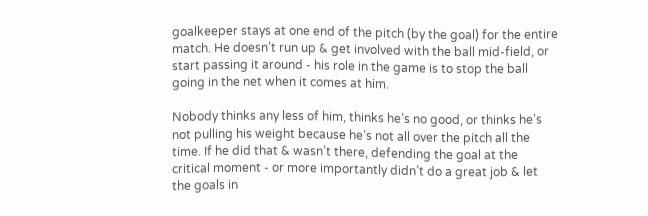goalkeeper stays at one end of the pitch (by the goal) for the entire match. He doesn’t run up & get involved with the ball mid-field, or start passing it around - his role in the game is to stop the ball going in the net when it comes at him.

Nobody thinks any less of him, thinks he’s no good, or thinks he’s not pulling his weight because he’s not all over the pitch all the time. If he did that & wasn’t there, defending the goal at the critical moment - or more importantly didn’t do a great job & let the goals in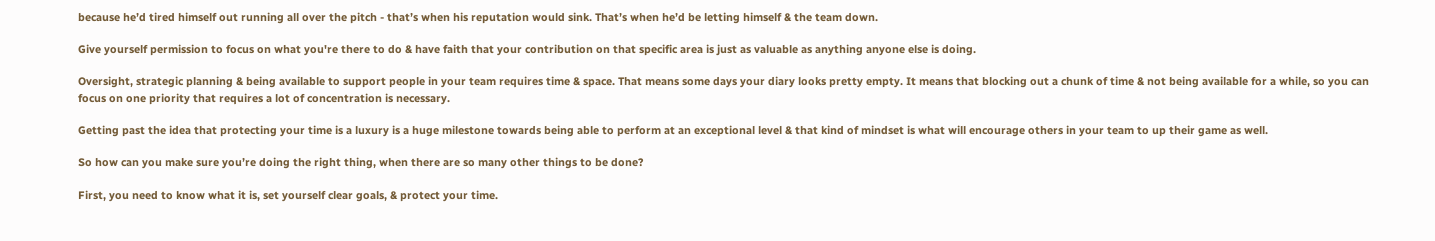because he’d tired himself out running all over the pitch - that’s when his reputation would sink. That’s when he’d be letting himself & the team down.

Give yourself permission to focus on what you're there to do & have faith that your contribution on that specific area is just as valuable as anything anyone else is doing.

Oversight, strategic planning & being available to support people in your team requires time & space. That means some days your diary looks pretty empty. It means that blocking out a chunk of time & not being available for a while, so you can focus on one priority that requires a lot of concentration is necessary.

Getting past the idea that protecting your time is a luxury is a huge milestone towards being able to perform at an exceptional level & that kind of mindset is what will encourage others in your team to up their game as well.

So how can you make sure you’re doing the right thing, when there are so many other things to be done?

First, you need to know what it is, set yourself clear goals, & protect your time.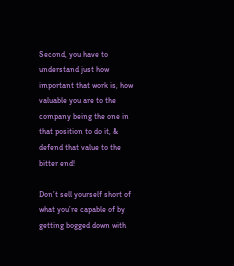Second, you have to understand just how important that work is, how valuable you are to the company being the one in that position to do it, & defend that value to the bitter end!

Don’t sell yourself short of what you’re capable of by getting bogged down with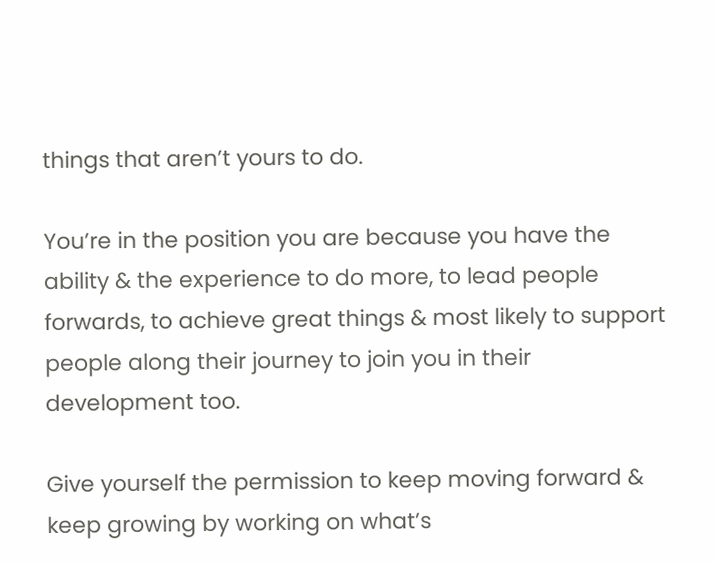things that aren’t yours to do.

You’re in the position you are because you have the ability & the experience to do more, to lead people forwards, to achieve great things & most likely to support people along their journey to join you in their development too.

Give yourself the permission to keep moving forward & keep growing by working on what’s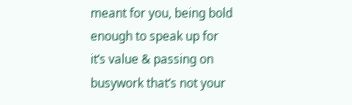meant for you, being bold enough to speak up for it’s value & passing on busywork that’s not your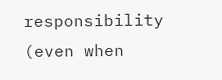responsibility (even when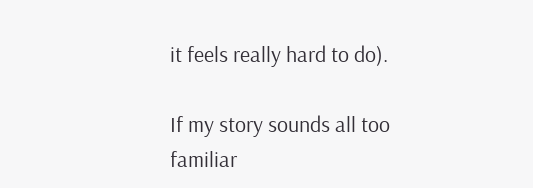it feels really hard to do).

If my story sounds all too familiar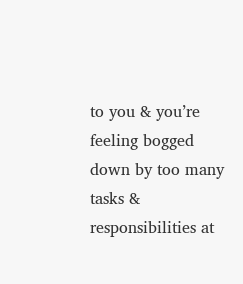to you & you’re feeling bogged down by too many tasks & responsibilities at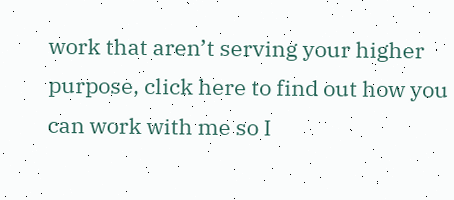work that aren’t serving your higher purpose, click here to find out how you can work with me so I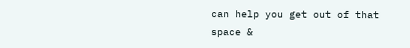can help you get out of that space &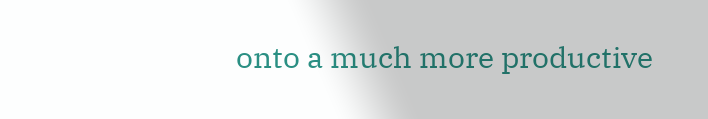onto a much more productive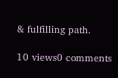& fulfilling path.

10 views0 comments